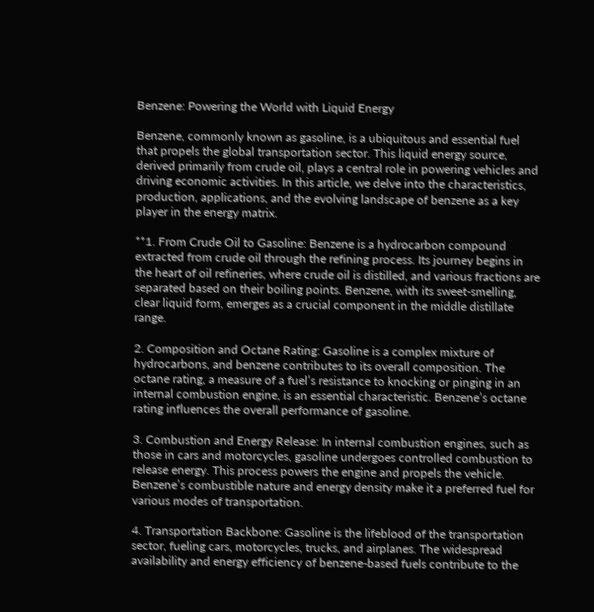Benzene: Powering the World with Liquid Energy

Benzene, commonly known as gasoline, is a ubiquitous and essential fuel that propels the global transportation sector. This liquid energy source, derived primarily from crude oil, plays a central role in powering vehicles and driving economic activities. In this article, we delve into the characteristics, production, applications, and the evolving landscape of benzene as a key player in the energy matrix.

**1. From Crude Oil to Gasoline: Benzene is a hydrocarbon compound extracted from crude oil through the refining process. Its journey begins in the heart of oil refineries, where crude oil is distilled, and various fractions are separated based on their boiling points. Benzene, with its sweet-smelling, clear liquid form, emerges as a crucial component in the middle distillate range.

2. Composition and Octane Rating: Gasoline is a complex mixture of hydrocarbons, and benzene contributes to its overall composition. The octane rating, a measure of a fuel’s resistance to knocking or pinging in an internal combustion engine, is an essential characteristic. Benzene’s octane rating influences the overall performance of gasoline.

3. Combustion and Energy Release: In internal combustion engines, such as those in cars and motorcycles, gasoline undergoes controlled combustion to release energy. This process powers the engine and propels the vehicle. Benzene’s combustible nature and energy density make it a preferred fuel for various modes of transportation.

4. Transportation Backbone: Gasoline is the lifeblood of the transportation sector, fueling cars, motorcycles, trucks, and airplanes. The widespread availability and energy efficiency of benzene-based fuels contribute to the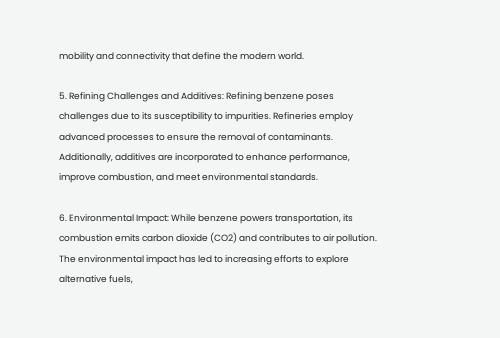mobility and connectivity that define the modern world.

5. Refining Challenges and Additives: Refining benzene poses challenges due to its susceptibility to impurities. Refineries employ advanced processes to ensure the removal of contaminants. Additionally, additives are incorporated to enhance performance, improve combustion, and meet environmental standards.

6. Environmental Impact: While benzene powers transportation, its combustion emits carbon dioxide (CO2) and contributes to air pollution. The environmental impact has led to increasing efforts to explore alternative fuels,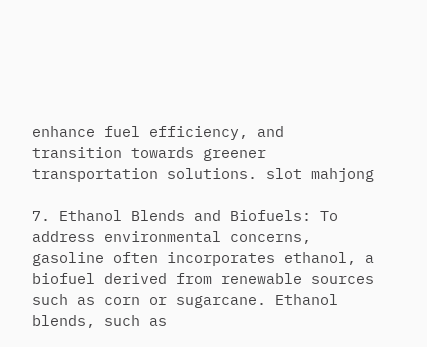enhance fuel efficiency, and transition towards greener transportation solutions. slot mahjong

7. Ethanol Blends and Biofuels: To address environmental concerns, gasoline often incorporates ethanol, a biofuel derived from renewable sources such as corn or sugarcane. Ethanol blends, such as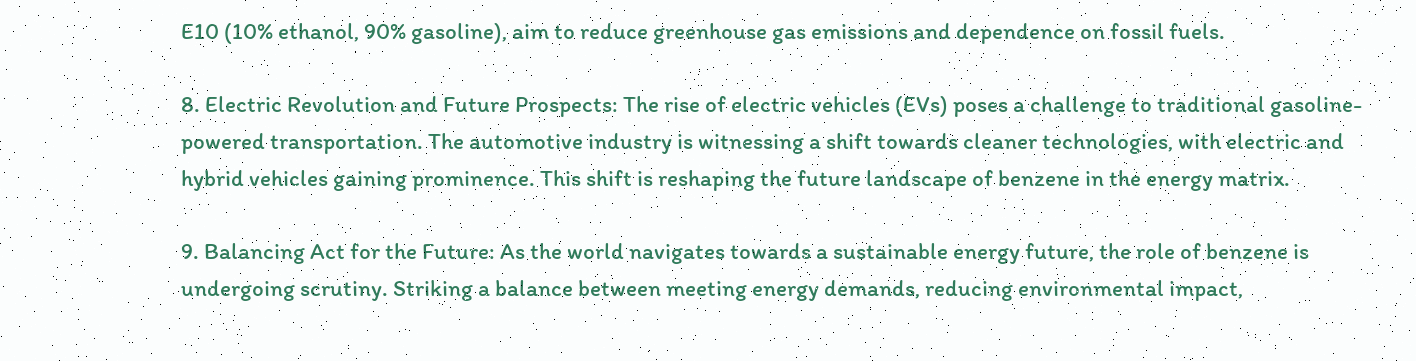E10 (10% ethanol, 90% gasoline), aim to reduce greenhouse gas emissions and dependence on fossil fuels.

8. Electric Revolution and Future Prospects: The rise of electric vehicles (EVs) poses a challenge to traditional gasoline-powered transportation. The automotive industry is witnessing a shift towards cleaner technologies, with electric and hybrid vehicles gaining prominence. This shift is reshaping the future landscape of benzene in the energy matrix.

9. Balancing Act for the Future: As the world navigates towards a sustainable energy future, the role of benzene is undergoing scrutiny. Striking a balance between meeting energy demands, reducing environmental impact,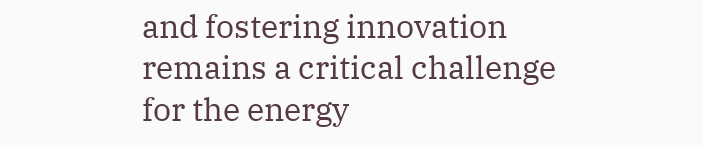and fostering innovation remains a critical challenge for the energy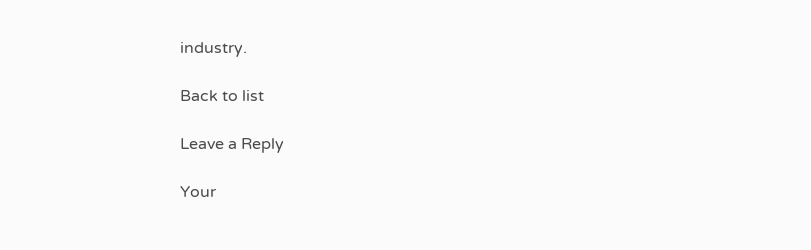industry.

Back to list

Leave a Reply

Your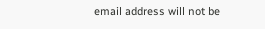email address will not be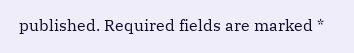published. Required fields are marked *